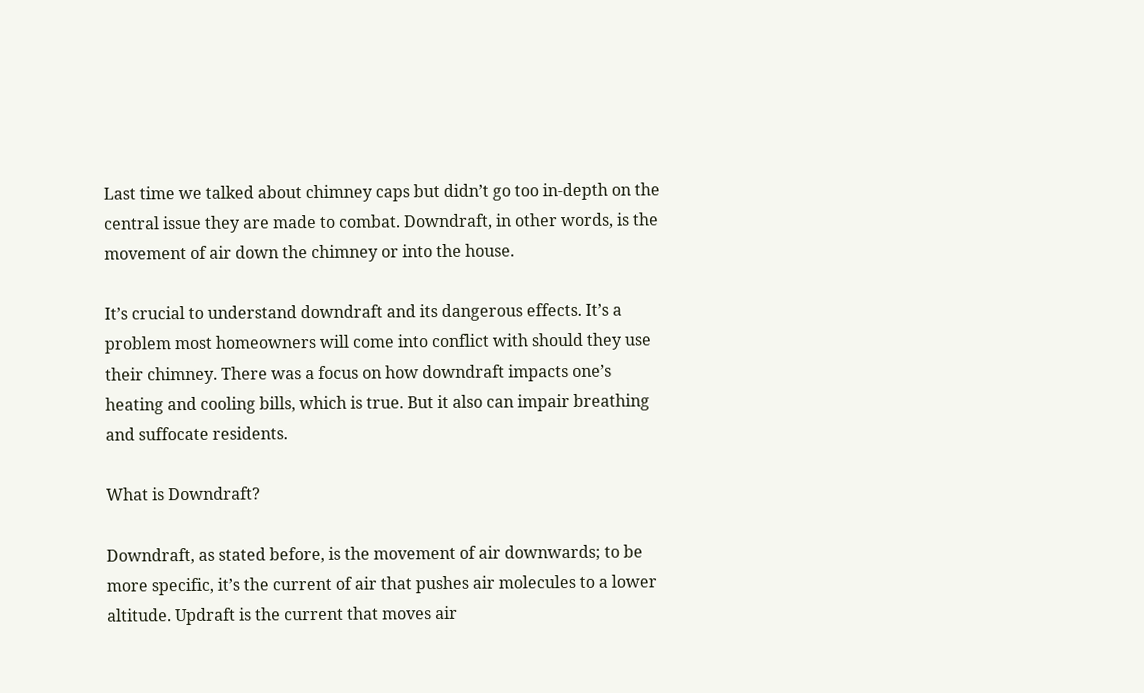Last time we talked about chimney caps but didn’t go too in-depth on the central issue they are made to combat. Downdraft, in other words, is the movement of air down the chimney or into the house.

It’s crucial to understand downdraft and its dangerous effects. It’s a problem most homeowners will come into conflict with should they use their chimney. There was a focus on how downdraft impacts one’s heating and cooling bills, which is true. But it also can impair breathing and suffocate residents.

What is Downdraft?

Downdraft, as stated before, is the movement of air downwards; to be more specific, it’s the current of air that pushes air molecules to a lower altitude. Updraft is the current that moves air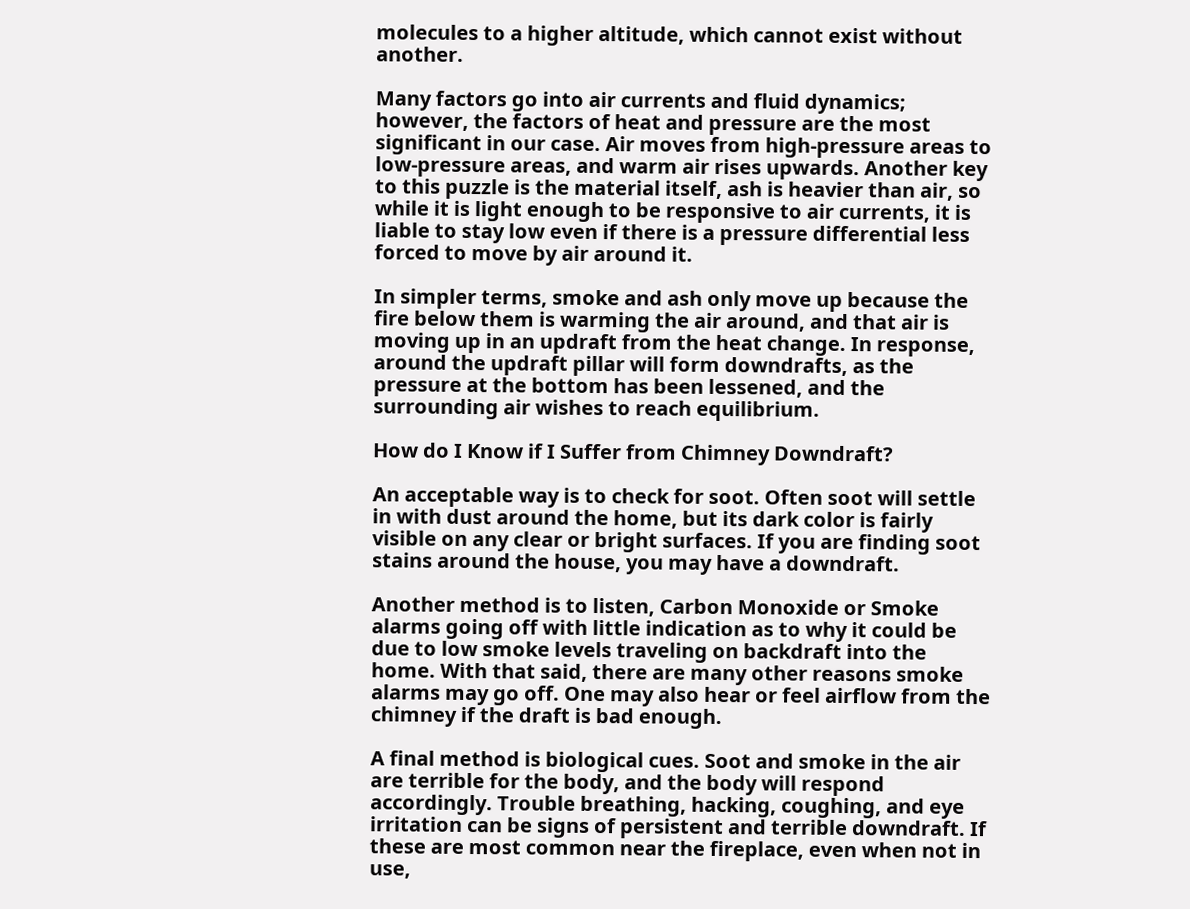molecules to a higher altitude, which cannot exist without another.

Many factors go into air currents and fluid dynamics; however, the factors of heat and pressure are the most significant in our case. Air moves from high-pressure areas to low-pressure areas, and warm air rises upwards. Another key to this puzzle is the material itself, ash is heavier than air, so while it is light enough to be responsive to air currents, it is liable to stay low even if there is a pressure differential less forced to move by air around it.

In simpler terms, smoke and ash only move up because the fire below them is warming the air around, and that air is moving up in an updraft from the heat change. In response, around the updraft pillar will form downdrafts, as the pressure at the bottom has been lessened, and the surrounding air wishes to reach equilibrium.

How do I Know if I Suffer from Chimney Downdraft?

An acceptable way is to check for soot. Often soot will settle in with dust around the home, but its dark color is fairly visible on any clear or bright surfaces. If you are finding soot stains around the house, you may have a downdraft.

Another method is to listen, Carbon Monoxide or Smoke alarms going off with little indication as to why it could be due to low smoke levels traveling on backdraft into the home. With that said, there are many other reasons smoke alarms may go off. One may also hear or feel airflow from the chimney if the draft is bad enough.

A final method is biological cues. Soot and smoke in the air are terrible for the body, and the body will respond accordingly. Trouble breathing, hacking, coughing, and eye irritation can be signs of persistent and terrible downdraft. If these are most common near the fireplace, even when not in use,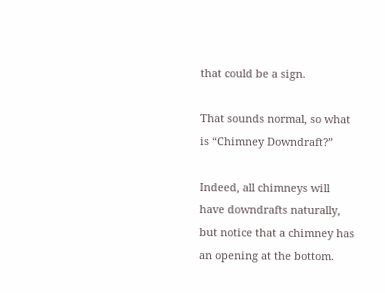that could be a sign.

That sounds normal, so what is “Chimney Downdraft?”

Indeed, all chimneys will have downdrafts naturally, but notice that a chimney has an opening at the bottom.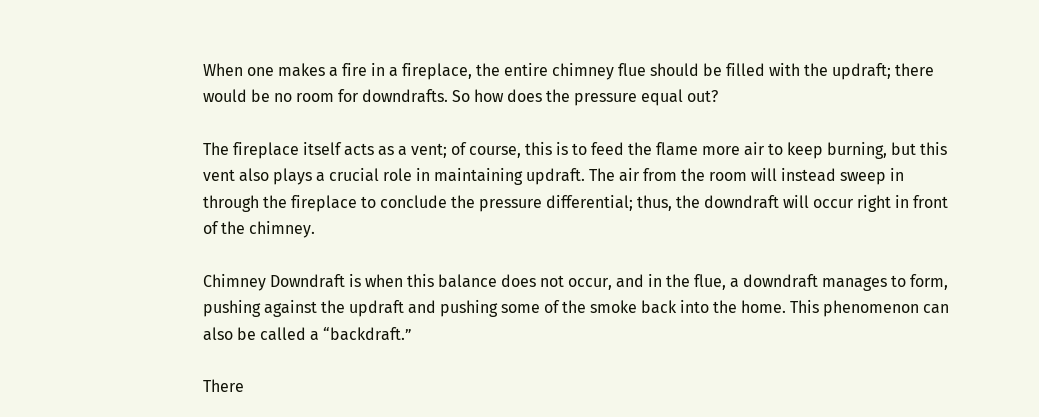When one makes a fire in a fireplace, the entire chimney flue should be filled with the updraft; there would be no room for downdrafts. So how does the pressure equal out?

The fireplace itself acts as a vent; of course, this is to feed the flame more air to keep burning, but this vent also plays a crucial role in maintaining updraft. The air from the room will instead sweep in through the fireplace to conclude the pressure differential; thus, the downdraft will occur right in front of the chimney.

Chimney Downdraft is when this balance does not occur, and in the flue, a downdraft manages to form, pushing against the updraft and pushing some of the smoke back into the home. This phenomenon can also be called a “backdraft.”

There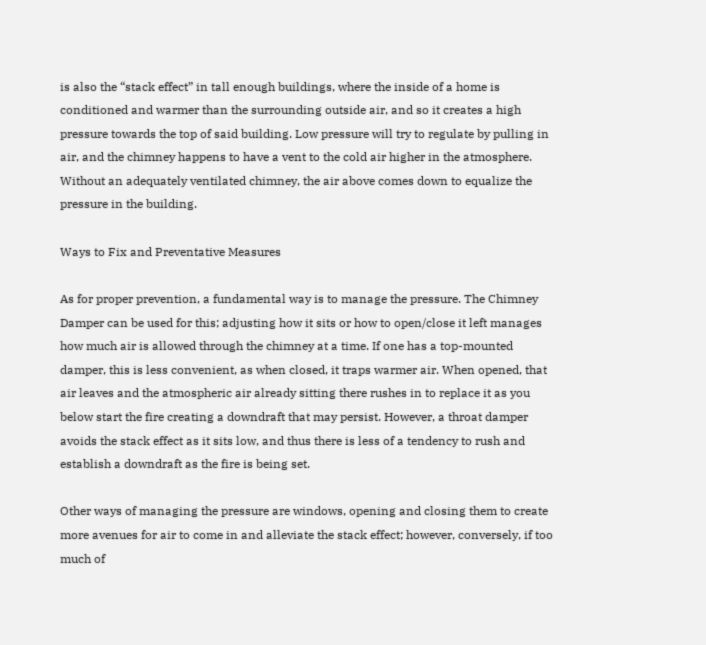is also the “stack effect” in tall enough buildings, where the inside of a home is conditioned and warmer than the surrounding outside air, and so it creates a high pressure towards the top of said building. Low pressure will try to regulate by pulling in air, and the chimney happens to have a vent to the cold air higher in the atmosphere. Without an adequately ventilated chimney, the air above comes down to equalize the pressure in the building.

Ways to Fix and Preventative Measures

As for proper prevention, a fundamental way is to manage the pressure. The Chimney Damper can be used for this; adjusting how it sits or how to open/close it left manages how much air is allowed through the chimney at a time. If one has a top-mounted damper, this is less convenient, as when closed, it traps warmer air. When opened, that air leaves and the atmospheric air already sitting there rushes in to replace it as you below start the fire creating a downdraft that may persist. However, a throat damper avoids the stack effect as it sits low, and thus there is less of a tendency to rush and establish a downdraft as the fire is being set.

Other ways of managing the pressure are windows, opening and closing them to create more avenues for air to come in and alleviate the stack effect; however, conversely, if too much of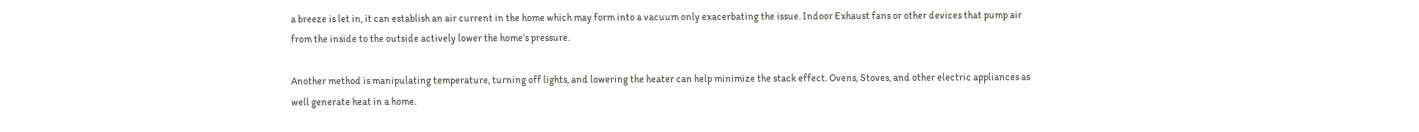a breeze is let in, it can establish an air current in the home which may form into a vacuum only exacerbating the issue. Indoor Exhaust fans or other devices that pump air from the inside to the outside actively lower the home’s pressure.

Another method is manipulating temperature, turning off lights, and lowering the heater can help minimize the stack effect. Ovens, Stoves, and other electric appliances as well generate heat in a home.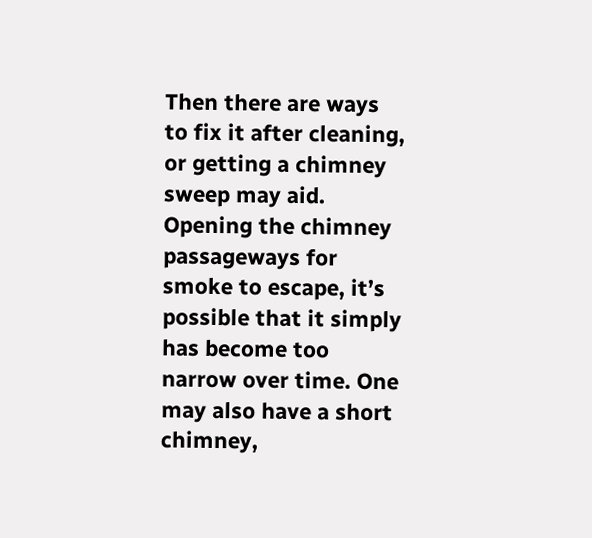Then there are ways to fix it after cleaning, or getting a chimney sweep may aid. Opening the chimney passageways for smoke to escape, it’s possible that it simply has become too narrow over time. One may also have a short chimney,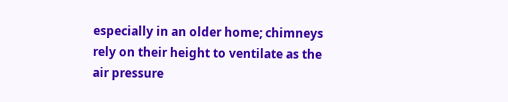especially in an older home; chimneys rely on their height to ventilate as the air pressure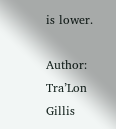is lower.

Author: Tra’Lon Gillis